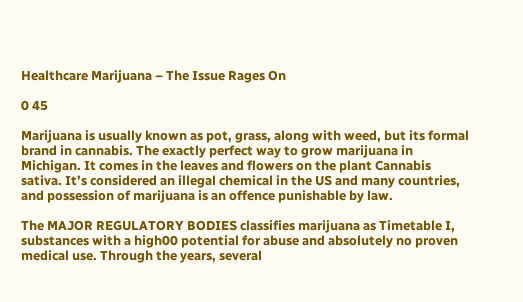Healthcare Marijuana – The Issue Rages On

0 45

Marijuana is usually known as pot, grass, along with weed, but its formal brand in cannabis. The exactly perfect way to grow marijuana in Michigan. It comes in the leaves and flowers on the plant Cannabis sativa. It’s considered an illegal chemical in the US and many countries, and possession of marijuana is an offence punishable by law.

The MAJOR REGULATORY BODIES classifies marijuana as Timetable I, substances with a high00 potential for abuse and absolutely no proven medical use. Through the years, several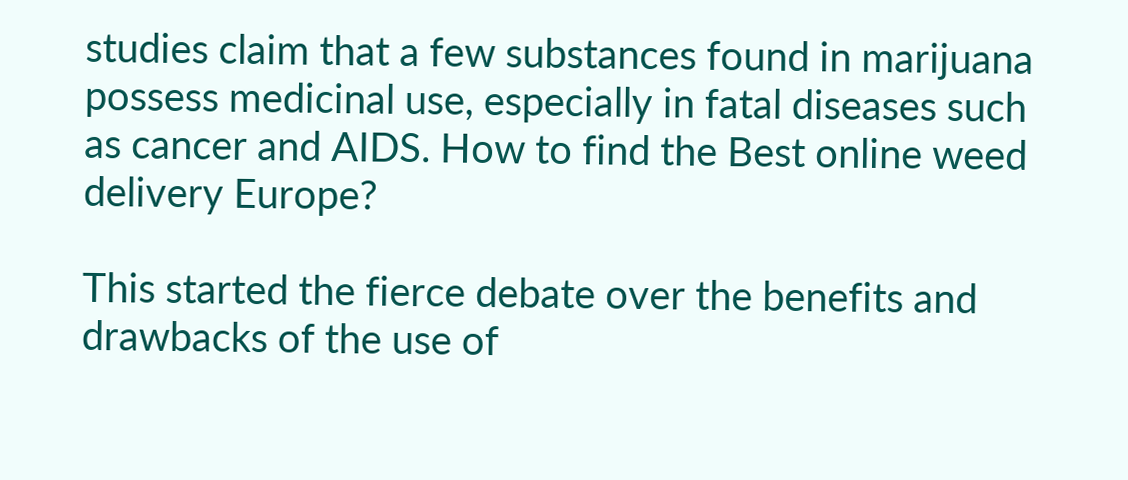studies claim that a few substances found in marijuana possess medicinal use, especially in fatal diseases such as cancer and AIDS. How to find the Best online weed delivery Europe?

This started the fierce debate over the benefits and drawbacks of the use of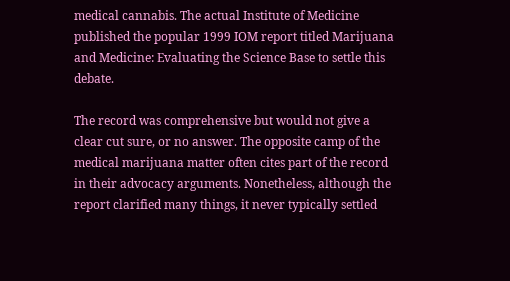medical cannabis. The actual Institute of Medicine published the popular 1999 IOM report titled Marijuana and Medicine: Evaluating the Science Base to settle this debate.

The record was comprehensive but would not give a clear cut sure, or no answer. The opposite camp of the medical marijuana matter often cites part of the record in their advocacy arguments. Nonetheless, although the report clarified many things, it never typically settled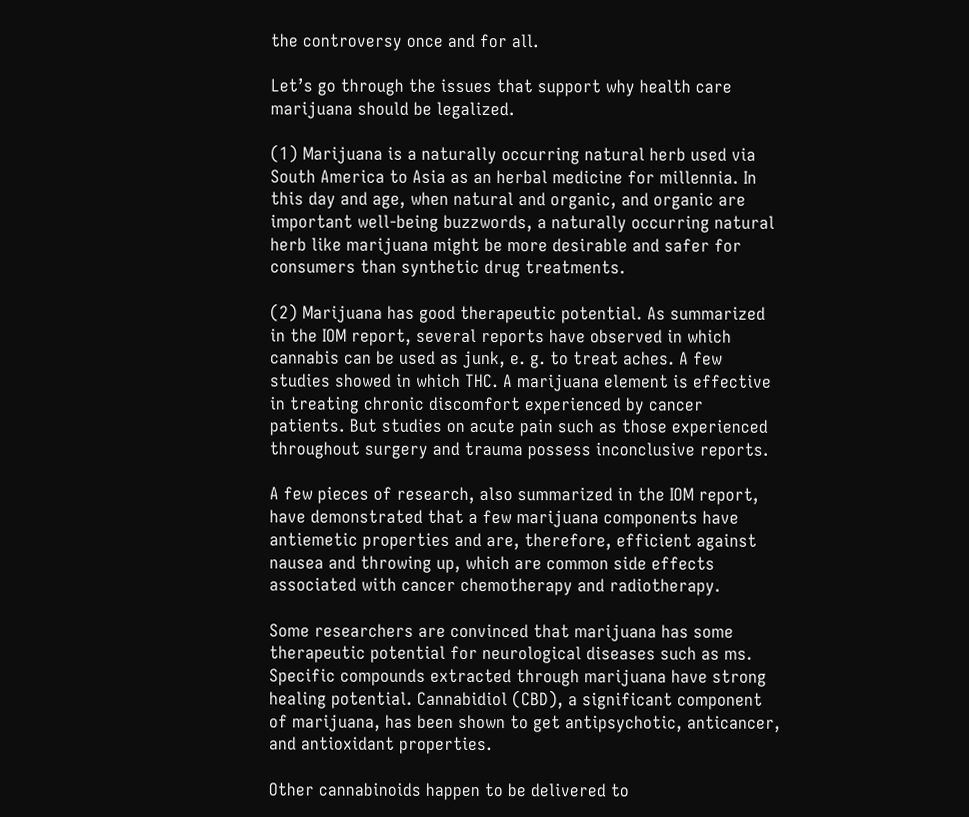the controversy once and for all.

Let’s go through the issues that support why health care marijuana should be legalized.

(1) Marijuana is a naturally occurring natural herb used via South America to Asia as an herbal medicine for millennia. In this day and age, when natural and organic, and organic are important well-being buzzwords, a naturally occurring natural herb like marijuana might be more desirable and safer for consumers than synthetic drug treatments.

(2) Marijuana has good therapeutic potential. As summarized in the IOM report, several reports have observed in which cannabis can be used as junk, e. g. to treat aches. A few studies showed in which THC. A marijuana element is effective in treating chronic discomfort experienced by cancer patients. But studies on acute pain such as those experienced throughout surgery and trauma possess inconclusive reports.

A few pieces of research, also summarized in the IOM report, have demonstrated that a few marijuana components have antiemetic properties and are, therefore, efficient against nausea and throwing up, which are common side effects associated with cancer chemotherapy and radiotherapy.

Some researchers are convinced that marijuana has some therapeutic potential for neurological diseases such as ms. Specific compounds extracted through marijuana have strong healing potential. Cannabidiol (CBD), a significant component of marijuana, has been shown to get antipsychotic, anticancer, and antioxidant properties.

Other cannabinoids happen to be delivered to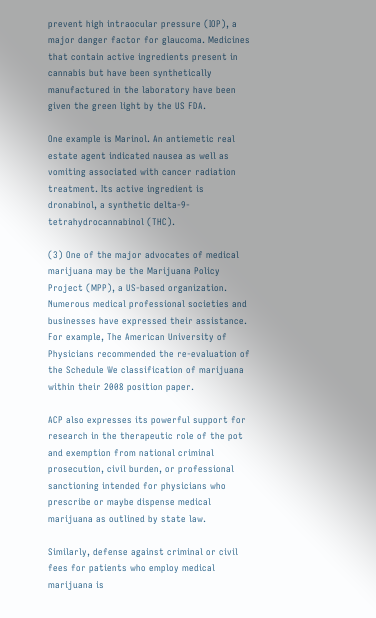prevent high intraocular pressure (IOP), a major danger factor for glaucoma. Medicines that contain active ingredients present in cannabis but have been synthetically manufactured in the laboratory have been given the green light by the US FDA.

One example is Marinol. An antiemetic real estate agent indicated nausea as well as vomiting associated with cancer radiation treatment. Its active ingredient is dronabinol, a synthetic delta-9- tetrahydrocannabinol (THC).

(3) One of the major advocates of medical marijuana may be the Marijuana Policy Project (MPP), a US-based organization. Numerous medical professional societies and businesses have expressed their assistance. For example, The American University of Physicians recommended the re-evaluation of the Schedule We classification of marijuana within their 2008 position paper.

ACP also expresses its powerful support for research in the therapeutic role of the pot and exemption from national criminal prosecution, civil burden, or professional sanctioning intended for physicians who prescribe or maybe dispense medical marijuana as outlined by state law.

Similarly, defense against criminal or civil fees for patients who employ medical marijuana is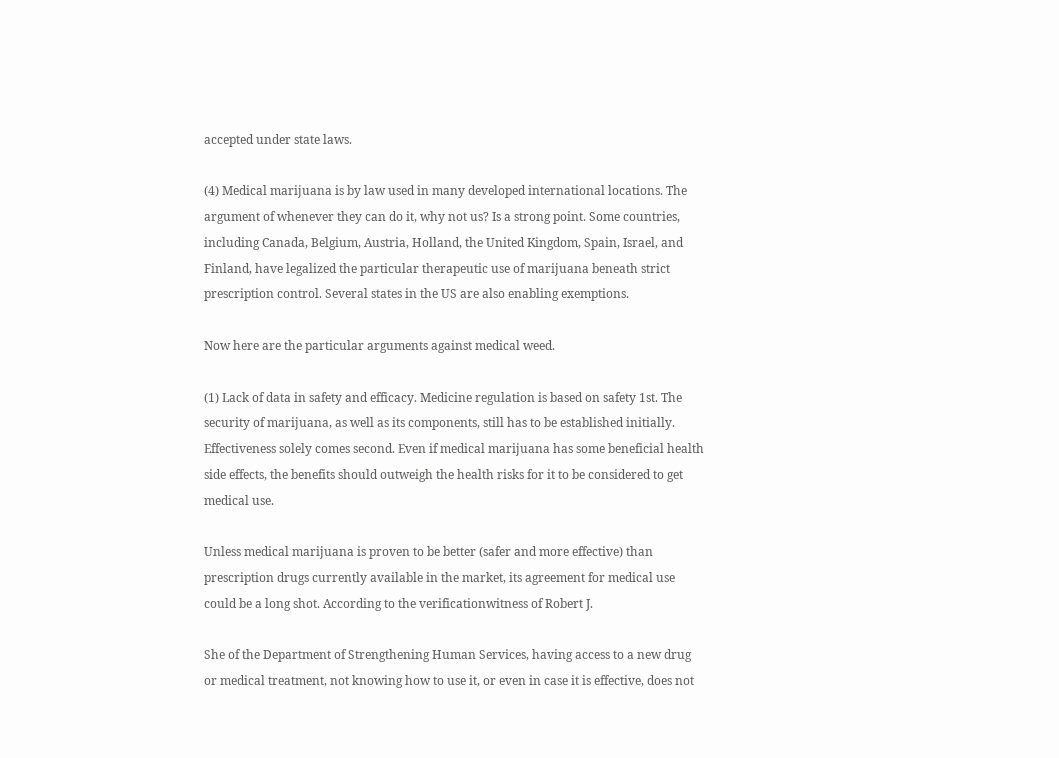accepted under state laws.

(4) Medical marijuana is by law used in many developed international locations. The argument of whenever they can do it, why not us? Is a strong point. Some countries, including Canada, Belgium, Austria, Holland, the United Kingdom, Spain, Israel, and Finland, have legalized the particular therapeutic use of marijuana beneath strict prescription control. Several states in the US are also enabling exemptions.

Now here are the particular arguments against medical weed.

(1) Lack of data in safety and efficacy. Medicine regulation is based on safety 1st. The security of marijuana, as well as its components, still has to be established initially. Effectiveness solely comes second. Even if medical marijuana has some beneficial health side effects, the benefits should outweigh the health risks for it to be considered to get medical use.

Unless medical marijuana is proven to be better (safer and more effective) than prescription drugs currently available in the market, its agreement for medical use could be a long shot. According to the verificationwitness of Robert J.

She of the Department of Strengthening Human Services, having access to a new drug or medical treatment, not knowing how to use it, or even in case it is effective, does not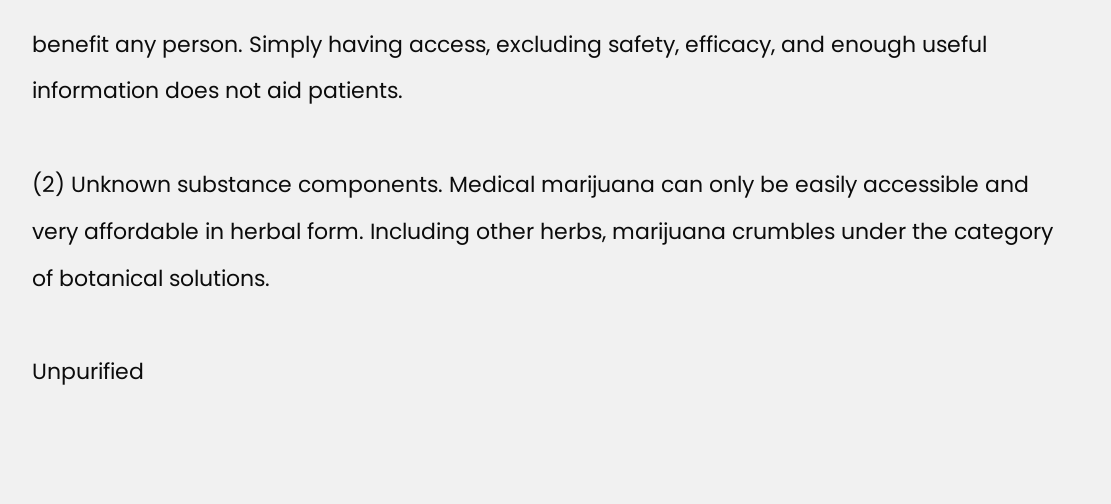benefit any person. Simply having access, excluding safety, efficacy, and enough useful information does not aid patients.

(2) Unknown substance components. Medical marijuana can only be easily accessible and very affordable in herbal form. Including other herbs, marijuana crumbles under the category of botanical solutions.

Unpurified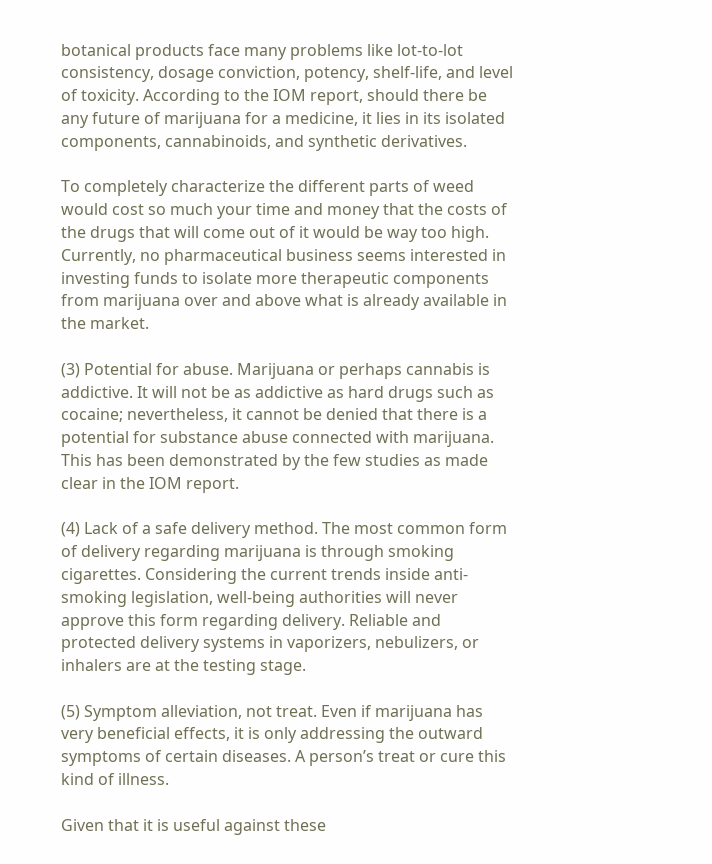botanical products face many problems like lot-to-lot consistency, dosage conviction, potency, shelf-life, and level of toxicity. According to the IOM report, should there be any future of marijuana for a medicine, it lies in its isolated components, cannabinoids, and synthetic derivatives.

To completely characterize the different parts of weed would cost so much your time and money that the costs of the drugs that will come out of it would be way too high. Currently, no pharmaceutical business seems interested in investing funds to isolate more therapeutic components from marijuana over and above what is already available in the market.

(3) Potential for abuse. Marijuana or perhaps cannabis is addictive. It will not be as addictive as hard drugs such as cocaine; nevertheless, it cannot be denied that there is a potential for substance abuse connected with marijuana. This has been demonstrated by the few studies as made clear in the IOM report.

(4) Lack of a safe delivery method. The most common form of delivery regarding marijuana is through smoking cigarettes. Considering the current trends inside anti-smoking legislation, well-being authorities will never approve this form regarding delivery. Reliable and protected delivery systems in vaporizers, nebulizers, or inhalers are at the testing stage.

(5) Symptom alleviation, not treat. Even if marijuana has very beneficial effects, it is only addressing the outward symptoms of certain diseases. A person’s treat or cure this kind of illness.

Given that it is useful against these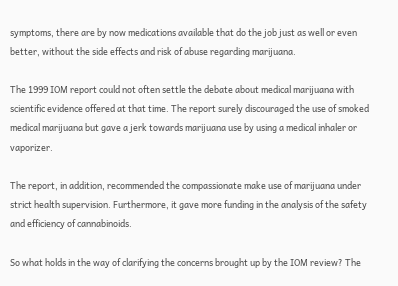symptoms, there are by now medications available that do the job just as well or even better, without the side effects and risk of abuse regarding marijuana.

The 1999 IOM report could not often settle the debate about medical marijuana with scientific evidence offered at that time. The report surely discouraged the use of smoked medical marijuana but gave a jerk towards marijuana use by using a medical inhaler or vaporizer.

The report, in addition, recommended the compassionate make use of marijuana under strict health supervision. Furthermore, it gave more funding in the analysis of the safety and efficiency of cannabinoids.

So what holds in the way of clarifying the concerns brought up by the IOM review? The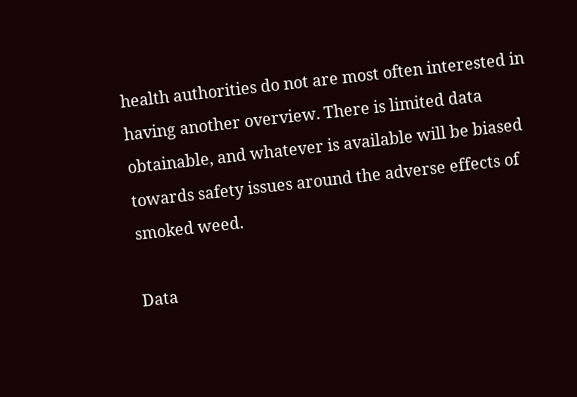health authorities do not are most often interested in having another overview. There is limited data obtainable, and whatever is available will be biased towards safety issues around the adverse effects of smoked weed.

Data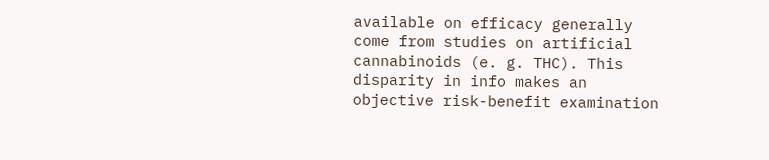available on efficacy generally come from studies on artificial cannabinoids (e. g. THC). This disparity in info makes an objective risk-benefit examination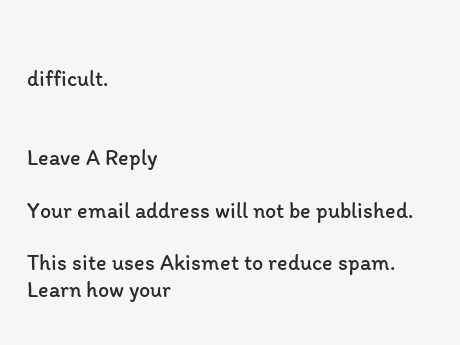difficult.


Leave A Reply

Your email address will not be published.

This site uses Akismet to reduce spam. Learn how your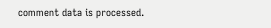comment data is processed.